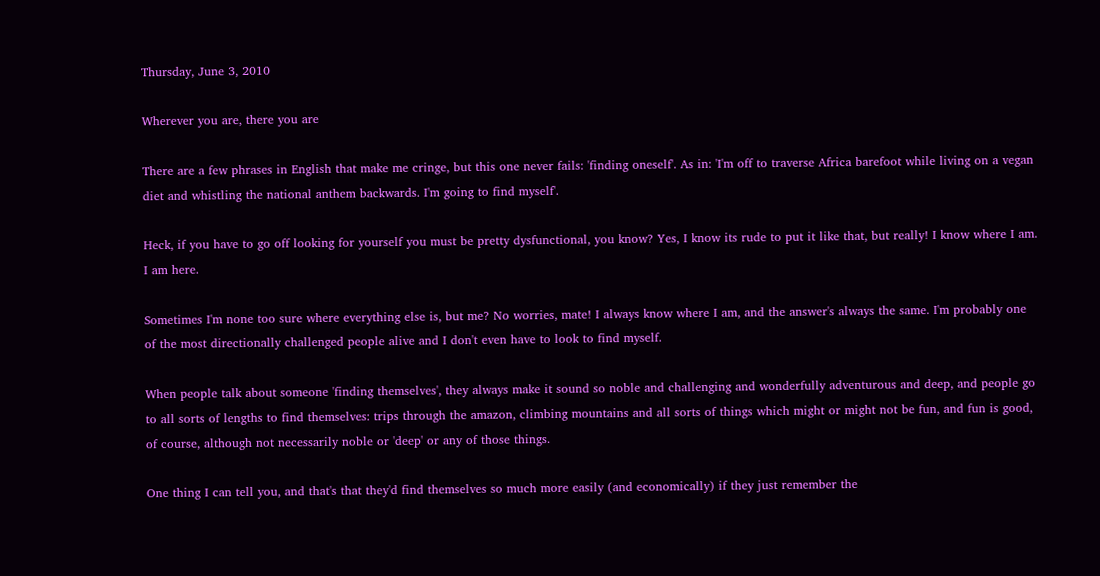Thursday, June 3, 2010

Wherever you are, there you are

There are a few phrases in English that make me cringe, but this one never fails: 'finding oneself'. As in: 'I'm off to traverse Africa barefoot while living on a vegan diet and whistling the national anthem backwards. I'm going to find myself'.

Heck, if you have to go off looking for yourself you must be pretty dysfunctional, you know? Yes, I know its rude to put it like that, but really! I know where I am. I am here.

Sometimes I'm none too sure where everything else is, but me? No worries, mate! I always know where I am, and the answer's always the same. I'm probably one of the most directionally challenged people alive and I don't even have to look to find myself.

When people talk about someone 'finding themselves', they always make it sound so noble and challenging and wonderfully adventurous and deep, and people go to all sorts of lengths to find themselves: trips through the amazon, climbing mountains and all sorts of things which might or might not be fun, and fun is good, of course, although not necessarily noble or 'deep' or any of those things.

One thing I can tell you, and that's that they'd find themselves so much more easily (and economically) if they just remember the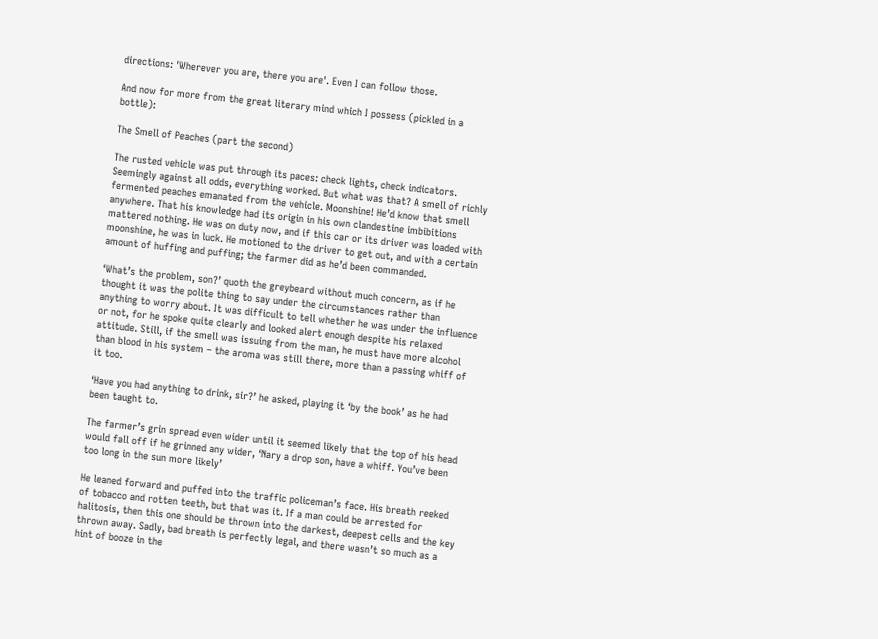directions: 'Wherever you are, there you are'. Even I can follow those.

And now for more from the great literary mind which I possess (pickled in a bottle):

The Smell of Peaches (part the second)

The rusted vehicle was put through its paces: check lights, check indicators. Seemingly against all odds, everything worked. But what was that? A smell of richly fermented peaches emanated from the vehicle. Moonshine! He’d know that smell anywhere. That his knowledge had its origin in his own clandestine imbibitions mattered nothing. He was on duty now, and if this car or its driver was loaded with moonshine, he was in luck. He motioned to the driver to get out, and with a certain amount of huffing and puffing; the farmer did as he’d been commanded.

‘What’s the problem, son?’ quoth the greybeard without much concern, as if he thought it was the polite thing to say under the circumstances rather than anything to worry about. It was difficult to tell whether he was under the influence or not, for he spoke quite clearly and looked alert enough despite his relaxed attitude. Still, if the smell was issuing from the man, he must have more alcohol than blood in his system – the aroma was still there, more than a passing whiff of it too.

‘Have you had anything to drink, sir?’ he asked, playing it ‘by the book’ as he had been taught to.

The farmer’s grin spread even wider until it seemed likely that the top of his head would fall off if he grinned any wider, ‘Nary a drop son, have a whiff. You’ve been too long in the sun more likely’

He leaned forward and puffed into the traffic policeman’s face. His breath reeked of tobacco and rotten teeth, but that was it. If a man could be arrested for halitosis, then this one should be thrown into the darkest, deepest cells and the key thrown away. Sadly, bad breath is perfectly legal, and there wasn’t so much as a hint of booze in the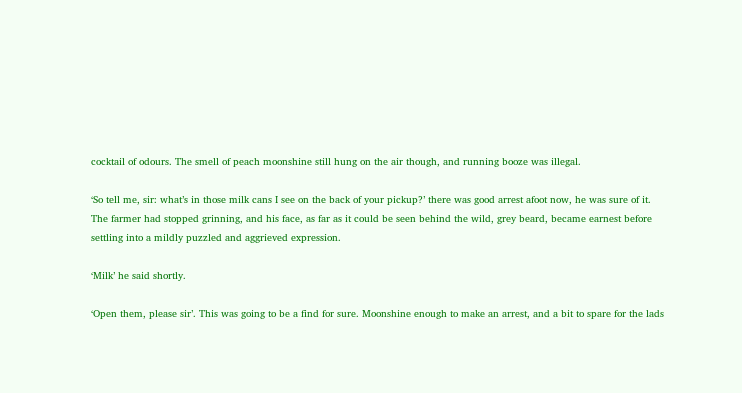cocktail of odours. The smell of peach moonshine still hung on the air though, and running booze was illegal.

‘So tell me, sir: what’s in those milk cans I see on the back of your pickup?’ there was good arrest afoot now, he was sure of it. The farmer had stopped grinning, and his face, as far as it could be seen behind the wild, grey beard, became earnest before settling into a mildly puzzled and aggrieved expression.

‘Milk’ he said shortly.

‘Open them, please sir’. This was going to be a find for sure. Moonshine enough to make an arrest, and a bit to spare for the lads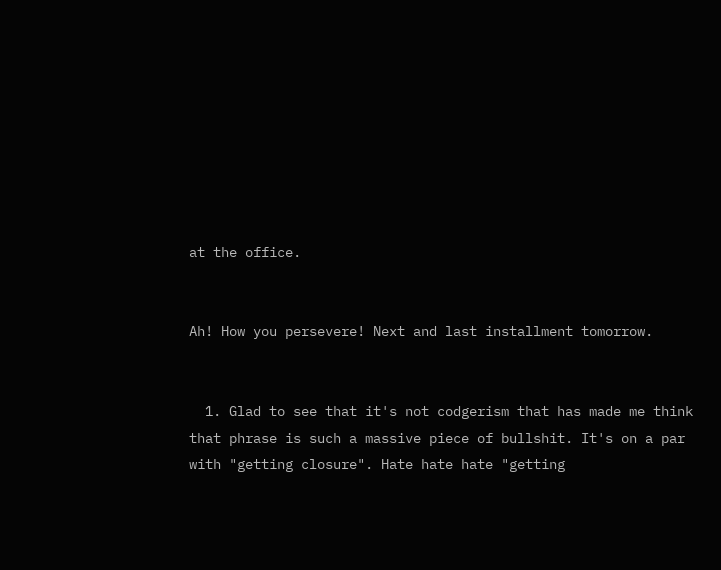at the office.


Ah! How you persevere! Next and last installment tomorrow.


  1. Glad to see that it's not codgerism that has made me think that phrase is such a massive piece of bullshit. It's on a par with "getting closure". Hate hate hate "getting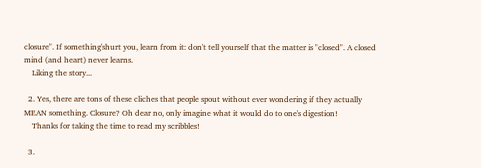closure". If something'shurt you, learn from it: don't tell yourself that the matter is "closed". A closed mind (and heart) never learns.
    Liking the story...

  2. Yes, there are tons of these cliches that people spout without ever wondering if they actually MEAN something. Closure? Oh dear no, only imagine what it would do to one's digestion!
    Thanks for taking the time to read my scribbles!

  3.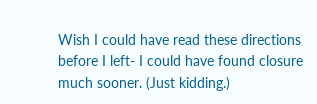Wish I could have read these directions before I left- I could have found closure much sooner. (Just kidding.)